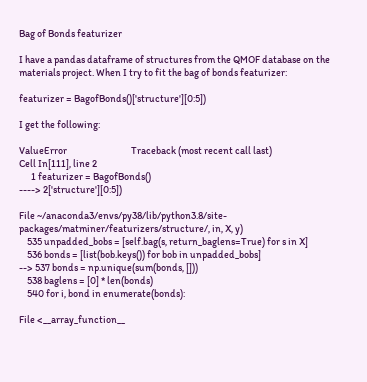Bag of Bonds featurizer

I have a pandas dataframe of structures from the QMOF database on the materials project. When I try to fit the bag of bonds featurizer:

featurizer = BagofBonds()['structure'][0:5])

I get the following:

ValueError                                Traceback (most recent call last)
Cell In[111], line 2
      1 featurizer = BagofBonds()
----> 2['structure'][0:5])

File ~/anaconda3/envs/py38/lib/python3.8/site-packages/matminer/featurizers/structure/, in, X, y)
    535 unpadded_bobs = [self.bag(s, return_baglens=True) for s in X]
    536 bonds = [list(bob.keys()) for bob in unpadded_bobs]
--> 537 bonds = np.unique(sum(bonds, []))
    538 baglens = [0] * len(bonds)
    540 for i, bond in enumerate(bonds):

File <__array_function__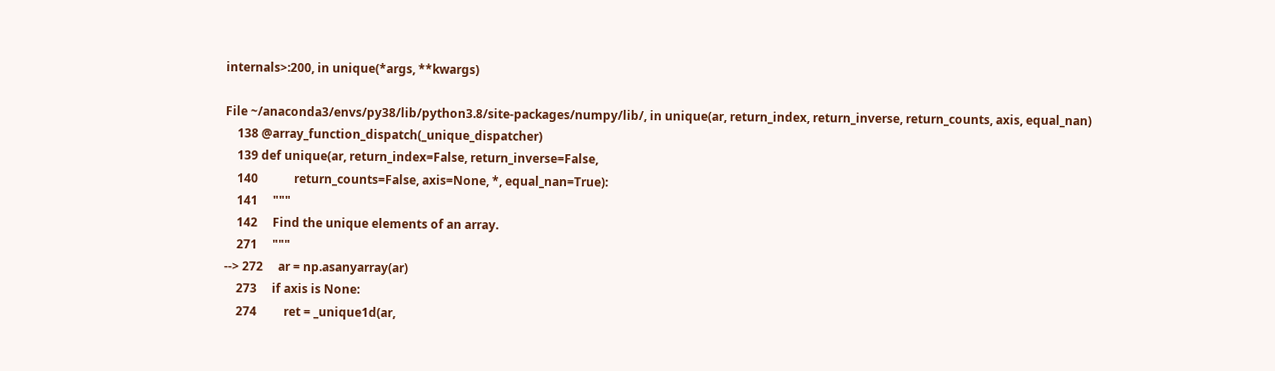internals>:200, in unique(*args, **kwargs)

File ~/anaconda3/envs/py38/lib/python3.8/site-packages/numpy/lib/, in unique(ar, return_index, return_inverse, return_counts, axis, equal_nan)
    138 @array_function_dispatch(_unique_dispatcher)
    139 def unique(ar, return_index=False, return_inverse=False,
    140            return_counts=False, axis=None, *, equal_nan=True):
    141     """
    142     Find the unique elements of an array.
    271     """
--> 272     ar = np.asanyarray(ar)
    273     if axis is None:
    274         ret = _unique1d(ar,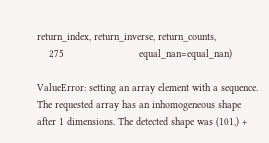return_index, return_inverse, return_counts,
    275                         equal_nan=equal_nan)

ValueError: setting an array element with a sequence. The requested array has an inhomogeneous shape after 1 dimensions. The detected shape was (101,) +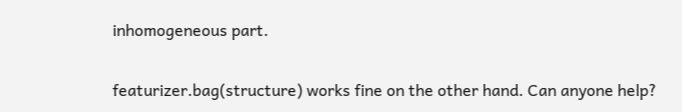inhomogeneous part.

featurizer.bag(structure) works fine on the other hand. Can anyone help?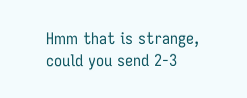Hmm that is strange, could you send 2-3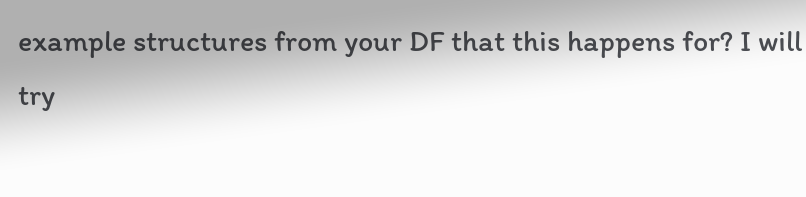example structures from your DF that this happens for? I will try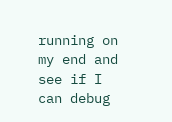running on my end and see if I can debug